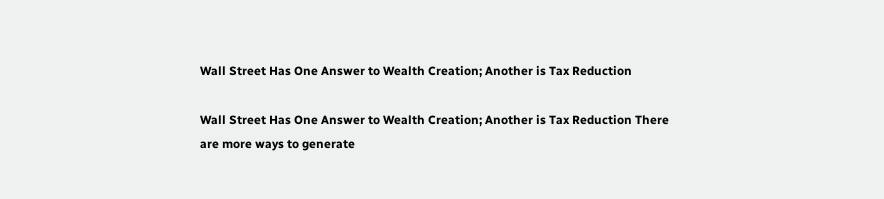Wall Street Has One Answer to Wealth Creation; Another is Tax Reduction

Wall Street Has One Answer to Wealth Creation; Another is Tax Reduction There are more ways to generate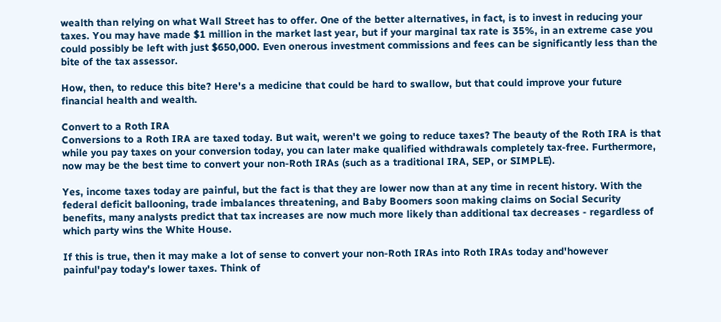wealth than relying on what Wall Street has to offer. One of the better alternatives, in fact, is to invest in reducing your taxes. You may have made $1 million in the market last year, but if your marginal tax rate is 35%, in an extreme case you could possibly be left with just $650,000. Even onerous investment commissions and fees can be significantly less than the bite of the tax assessor.

How, then, to reduce this bite? Here's a medicine that could be hard to swallow, but that could improve your future financial health and wealth.

Convert to a Roth IRA
Conversions to a Roth IRA are taxed today. But wait, weren't we going to reduce taxes? The beauty of the Roth IRA is that while you pay taxes on your conversion today, you can later make qualified withdrawals completely tax-free. Furthermore, now may be the best time to convert your non-Roth IRAs (such as a traditional IRA, SEP, or SIMPLE).

Yes, income taxes today are painful, but the fact is that they are lower now than at any time in recent history. With the federal deficit ballooning, trade imbalances threatening, and Baby Boomers soon making claims on Social Security benefits, many analysts predict that tax increases are now much more likely than additional tax decreases - regardless of which party wins the White House.

If this is true, then it may make a lot of sense to convert your non-Roth IRAs into Roth IRAs today and'however painful'pay today's lower taxes. Think of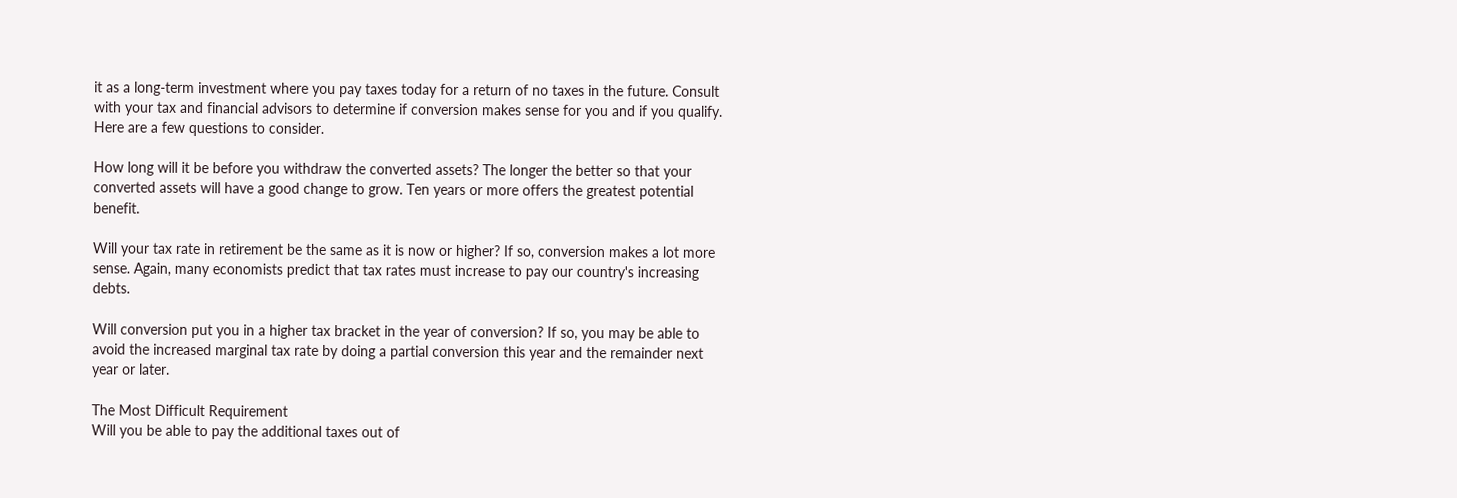it as a long-term investment where you pay taxes today for a return of no taxes in the future. Consult with your tax and financial advisors to determine if conversion makes sense for you and if you qualify. Here are a few questions to consider.

How long will it be before you withdraw the converted assets? The longer the better so that your converted assets will have a good change to grow. Ten years or more offers the greatest potential benefit.

Will your tax rate in retirement be the same as it is now or higher? If so, conversion makes a lot more sense. Again, many economists predict that tax rates must increase to pay our country's increasing debts.

Will conversion put you in a higher tax bracket in the year of conversion? If so, you may be able to avoid the increased marginal tax rate by doing a partial conversion this year and the remainder next year or later.

The Most Difficult Requirement
Will you be able to pay the additional taxes out of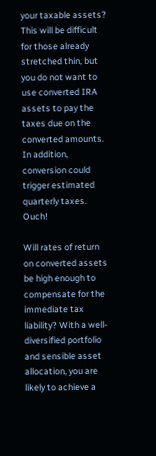your taxable assets? This will be difficult for those already stretched thin, but you do not want to use converted IRA assets to pay the taxes due on the converted amounts. In addition, conversion could trigger estimated quarterly taxes. Ouch!

Will rates of return on converted assets be high enough to compensate for the immediate tax liability? With a well-diversified portfolio and sensible asset allocation, you are likely to achieve a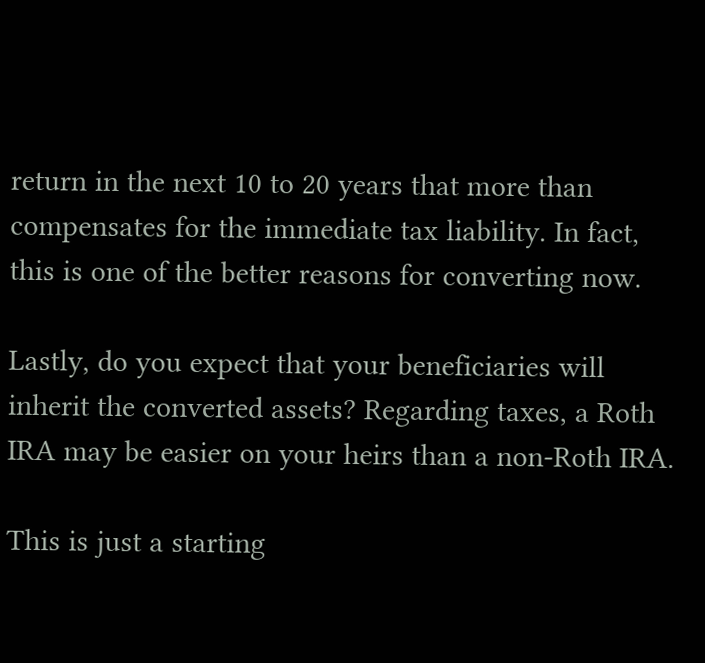return in the next 10 to 20 years that more than compensates for the immediate tax liability. In fact, this is one of the better reasons for converting now.

Lastly, do you expect that your beneficiaries will inherit the converted assets? Regarding taxes, a Roth IRA may be easier on your heirs than a non-Roth IRA.

This is just a starting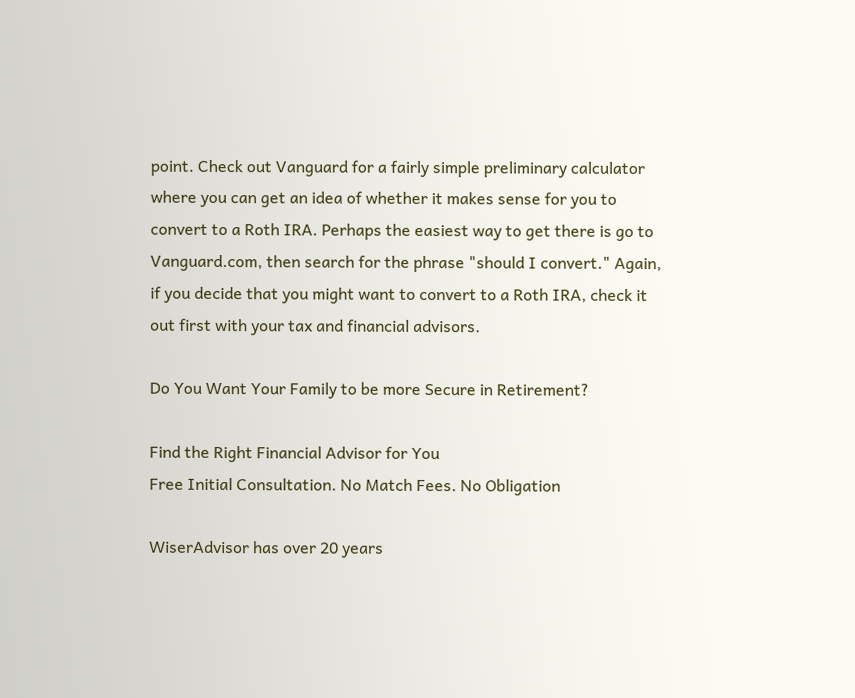point. Check out Vanguard for a fairly simple preliminary calculator where you can get an idea of whether it makes sense for you to convert to a Roth IRA. Perhaps the easiest way to get there is go to Vanguard.com, then search for the phrase "should I convert." Again, if you decide that you might want to convert to a Roth IRA, check it out first with your tax and financial advisors.

Do You Want Your Family to be more Secure in Retirement?

Find the Right Financial Advisor for You
Free Initial Consultation. No Match Fees. No Obligation

WiserAdvisor has over 20 years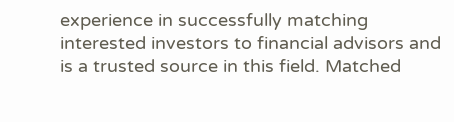experience in successfully matching interested investors to financial advisors and is a trusted source in this field. Matched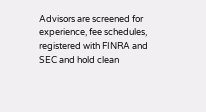Advisors are screened for experience, fee schedules, registered with FINRA and SEC and hold clean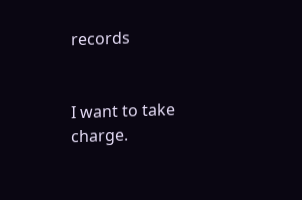records


I want to take charge.